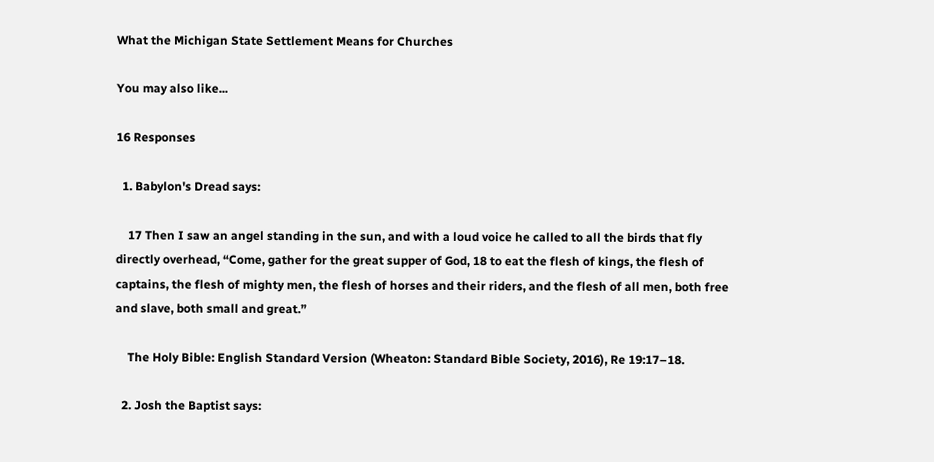What the Michigan State Settlement Means for Churches

You may also like...

16 Responses

  1. Babylon's Dread says:

    17 Then I saw an angel standing in the sun, and with a loud voice he called to all the birds that fly directly overhead, “Come, gather for the great supper of God, 18 to eat the flesh of kings, the flesh of captains, the flesh of mighty men, the flesh of horses and their riders, and the flesh of all men, both free and slave, both small and great.”

    The Holy Bible: English Standard Version (Wheaton: Standard Bible Society, 2016), Re 19:17–18.

  2. Josh the Baptist says: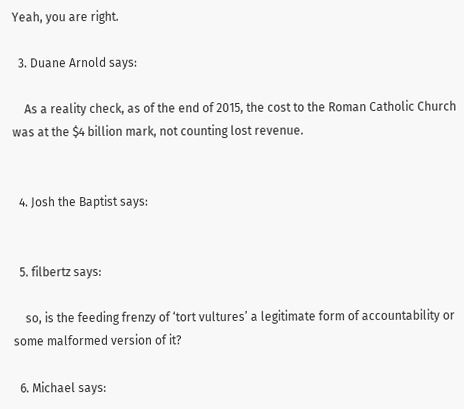Yeah, you are right.

  3. Duane Arnold says:

    As a reality check, as of the end of 2015, the cost to the Roman Catholic Church was at the $4 billion mark, not counting lost revenue.


  4. Josh the Baptist says:


  5. filbertz says:

    so, is the feeding frenzy of ‘tort vultures’ a legitimate form of accountability or some malformed version of it?

  6. Michael says: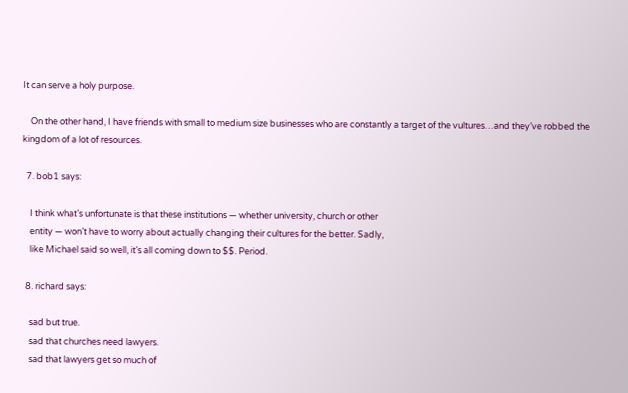It can serve a holy purpose.

    On the other hand, I have friends with small to medium size businesses who are constantly a target of the vultures…and they’ve robbed the kingdom of a lot of resources.

  7. bob1 says:

    I think what’s unfortunate is that these institutions — whether university, church or other
    entity — won’t have to worry about actually changing their cultures for the better. Sadly,
    like Michael said so well, it’s all coming down to $$. Period.

  8. richard says:

    sad but true.
    sad that churches need lawyers.
    sad that lawyers get so much of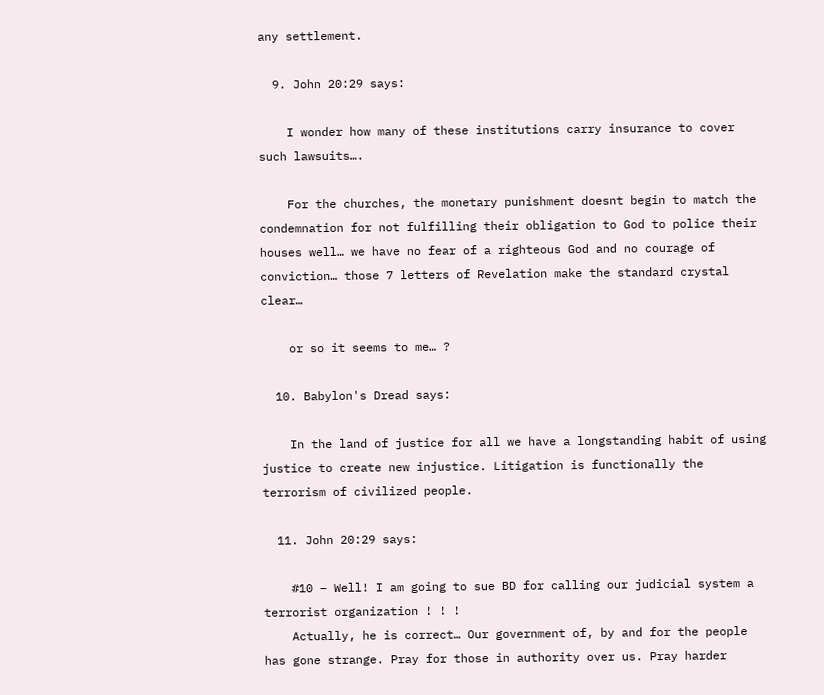any settlement.

  9. John 20:29 says:

    I wonder how many of these institutions carry insurance to cover such lawsuits….

    For the churches, the monetary punishment doesnt begin to match the condemnation for not fulfilling their obligation to God to police their houses well… we have no fear of a righteous God and no courage of conviction… those 7 letters of Revelation make the standard crystal clear…

    or so it seems to me… ?

  10. Babylon's Dread says:

    In the land of justice for all we have a longstanding habit of using justice to create new injustice. Litigation is functionally the terrorism of civilized people.

  11. John 20:29 says:

    #10 – Well! I am going to sue BD for calling our judicial system a terrorist organization ! ! !
    Actually, he is correct… Our government of, by and for the people has gone strange. Pray for those in authority over us. Pray harder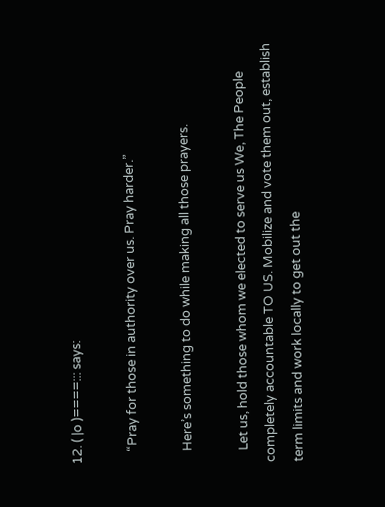12. ( |o )====::: says:

    “Pray for those in authority over us. Pray harder.”

    Here’s something to do while making all those prayers.

    Let us, hold those whom we elected to serve us We, The People completely accountable TO US. Mobilize and vote them out, establish term limits and work locally to get out the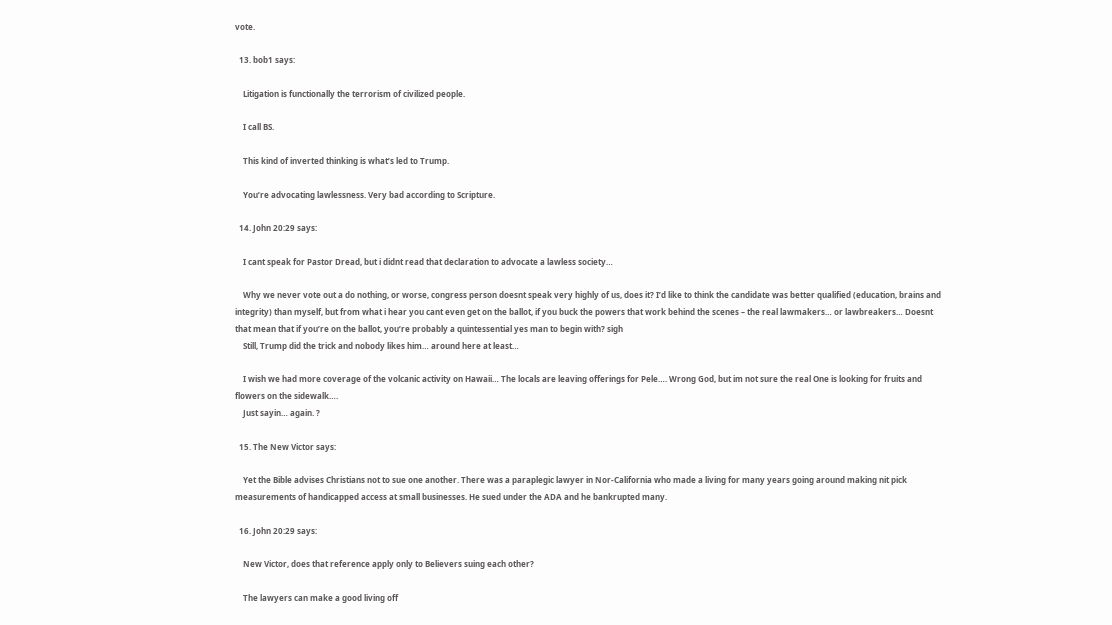vote.

  13. bob1 says:

    Litigation is functionally the terrorism of civilized people.

    I call BS.

    This kind of inverted thinking is what’s led to Trump.

    You’re advocating lawlessness. Very bad according to Scripture.

  14. John 20:29 says:

    I cant speak for Pastor Dread, but i didnt read that declaration to advocate a lawless society…

    Why we never vote out a do nothing, or worse, congress person doesnt speak very highly of us, does it? I’d like to think the candidate was better qualified (education, brains and integrity) than myself, but from what i hear you cant even get on the ballot, if you buck the powers that work behind the scenes – the real lawmakers… or lawbreakers… Doesnt that mean that if you’re on the ballot, you’re probably a quintessential yes man to begin with? sigh
    Still, Trump did the trick and nobody likes him… around here at least…

    I wish we had more coverage of the volcanic activity on Hawaii… The locals are leaving offerings for Pele…. Wrong God, but im not sure the real One is looking for fruits and flowers on the sidewalk….
    Just sayin… again. ?

  15. The New Victor says:

    Yet the Bible advises Christians not to sue one another. There was a paraplegic lawyer in Nor-California who made a living for many years going around making nit pick measurements of handicapped access at small businesses. He sued under the ADA and he bankrupted many.

  16. John 20:29 says:

    New Victor, does that reference apply only to Believers suing each other?

    The lawyers can make a good living off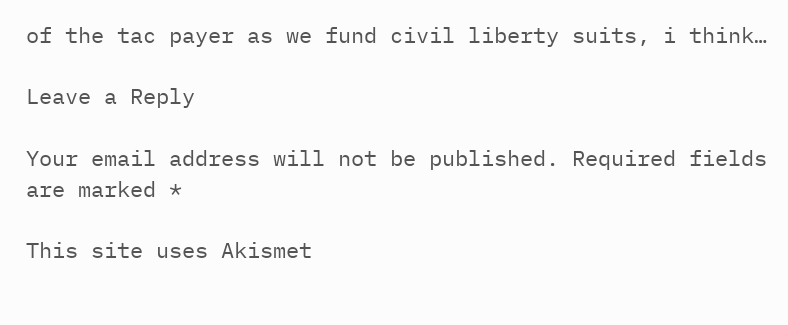of the tac payer as we fund civil liberty suits, i think…

Leave a Reply

Your email address will not be published. Required fields are marked *

This site uses Akismet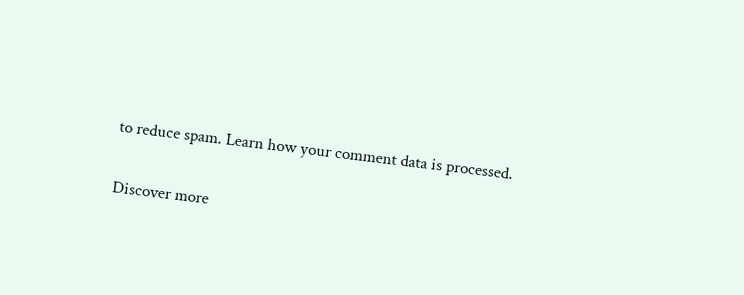to reduce spam. Learn how your comment data is processed.

Discover more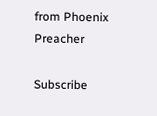from Phoenix Preacher

Subscribe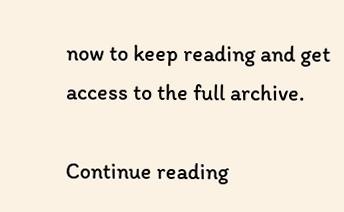now to keep reading and get access to the full archive.

Continue reading